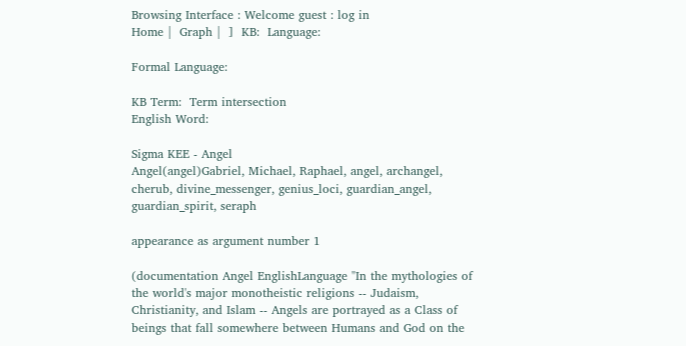Browsing Interface : Welcome guest : log in
Home |  Graph |  ]  KB:  Language:

Formal Language:

KB Term:  Term intersection
English Word:

Sigma KEE - Angel
Angel(angel)Gabriel, Michael, Raphael, angel, archangel, cherub, divine_messenger, genius_loci, guardian_angel, guardian_spirit, seraph

appearance as argument number 1

(documentation Angel EnglishLanguage "In the mythologies of the world's major monotheistic religions -- Judaism, Christianity, and Islam -- Angels are portrayed as a Class of beings that fall somewhere between Humans and God on the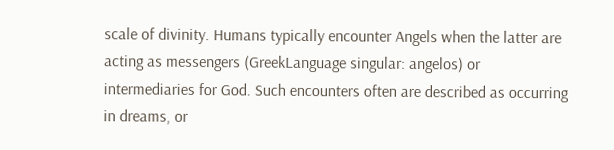scale of divinity. Humans typically encounter Angels when the latter are acting as messengers (GreekLanguage singular: angelos) or intermediaries for God. Such encounters often are described as occurring in dreams, or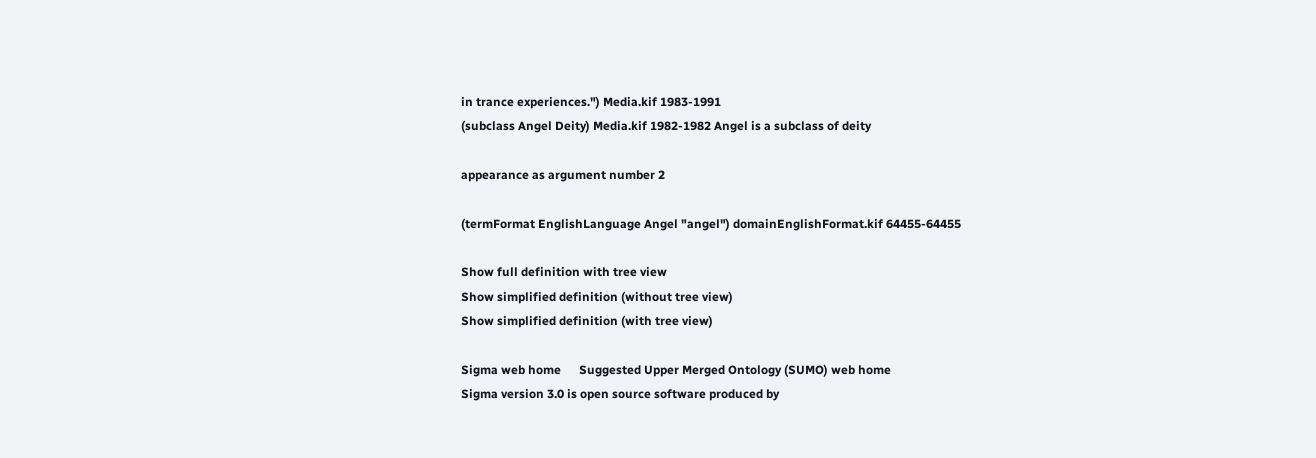in trance experiences.") Media.kif 1983-1991
(subclass Angel Deity) Media.kif 1982-1982 Angel is a subclass of deity

appearance as argument number 2

(termFormat EnglishLanguage Angel "angel") domainEnglishFormat.kif 64455-64455

Show full definition with tree view
Show simplified definition (without tree view)
Show simplified definition (with tree view)

Sigma web home      Suggested Upper Merged Ontology (SUMO) web home
Sigma version 3.0 is open source software produced by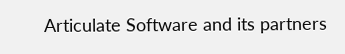Articulate Software and its partners